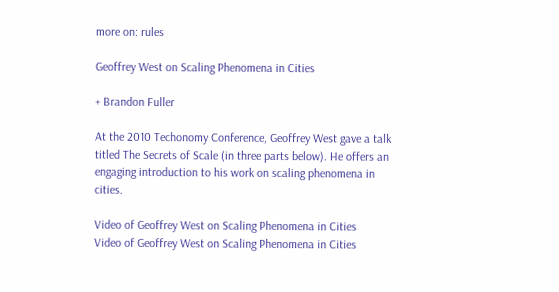more on: rules

Geoffrey West on Scaling Phenomena in Cities

+ Brandon Fuller

At the 2010 Techonomy Conference, Geoffrey West gave a talk titled The Secrets of Scale (in three parts below). He offers an engaging introduction to his work on scaling phenomena in cities.

Video of Geoffrey West on Scaling Phenomena in Cities
Video of Geoffrey West on Scaling Phenomena in Cities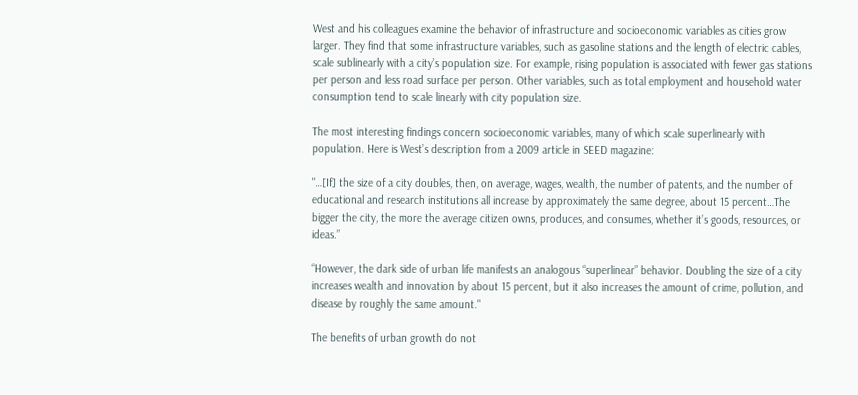West and his colleagues examine the behavior of infrastructure and socioeconomic variables as cities grow larger. They find that some infrastructure variables, such as gasoline stations and the length of electric cables, scale sublinearly with a city’s population size. For example, rising population is associated with fewer gas stations per person and less road surface per person. Other variables, such as total employment and household water consumption tend to scale linearly with city population size.

The most interesting findings concern socioeconomic variables, many of which scale superlinearly with population. Here is West’s description from a 2009 article in SEED magazine:

"…[If] the size of a city doubles, then, on average, wages, wealth, the number of patents, and the number of educational and research institutions all increase by approximately the same degree, about 15 percent…The bigger the city, the more the average citizen owns, produces, and consumes, whether it’s goods, resources, or ideas.”

“However, the dark side of urban life manifests an analogous “superlinear” behavior. Doubling the size of a city increases wealth and innovation by about 15 percent, but it also increases the amount of crime, pollution, and disease by roughly the same amount."

The benefits of urban growth do not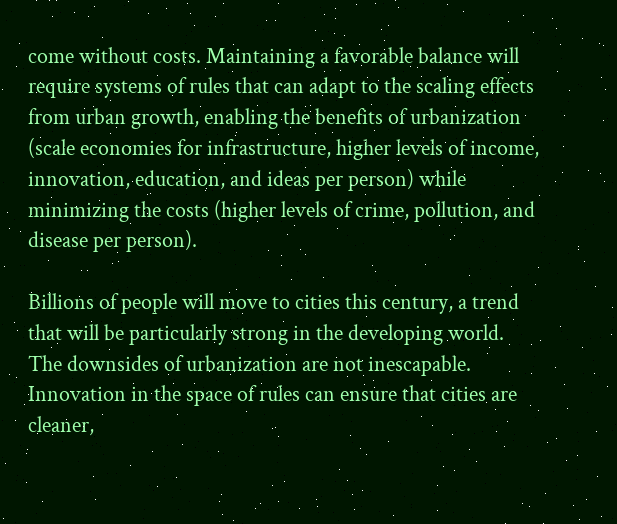come without costs. Maintaining a favorable balance will require systems of rules that can adapt to the scaling effects from urban growth, enabling the benefits of urbanization (scale economies for infrastructure, higher levels of income, innovation, education, and ideas per person) while minimizing the costs (higher levels of crime, pollution, and disease per person).

Billions of people will move to cities this century, a trend that will be particularly strong in the developing world. The downsides of urbanization are not inescapable. Innovation in the space of rules can ensure that cities are cleaner,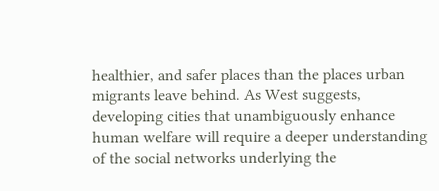healthier, and safer places than the places urban migrants leave behind. As West suggests, developing cities that unambiguously enhance human welfare will require a deeper understanding of the social networks underlying the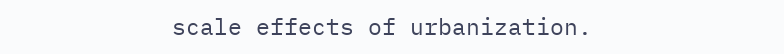scale effects of urbanization.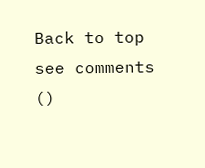Back to top
see comments ()